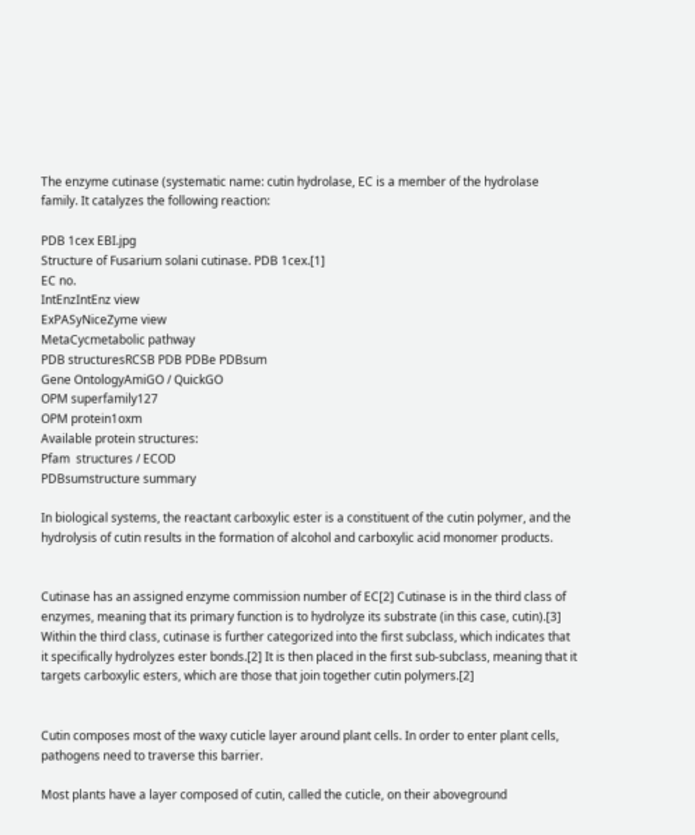The enzyme cutinase (systematic name: cutin hydrolase, EC is a member of the hydrolase family. It catalyzes the following reaction:

PDB 1cex EBI.jpg
Structure of Fusarium solani cutinase. PDB 1cex.[1]
EC no.
IntEnzIntEnz view
ExPASyNiceZyme view
MetaCycmetabolic pathway
PDB structuresRCSB PDB PDBe PDBsum
Gene OntologyAmiGO / QuickGO
OPM superfamily127
OPM protein1oxm
Available protein structures:
Pfam  structures / ECOD
PDBsumstructure summary

In biological systems, the reactant carboxylic ester is a constituent of the cutin polymer, and the hydrolysis of cutin results in the formation of alcohol and carboxylic acid monomer products.


Cutinase has an assigned enzyme commission number of EC[2] Cutinase is in the third class of enzymes, meaning that its primary function is to hydrolyze its substrate (in this case, cutin).[3] Within the third class, cutinase is further categorized into the first subclass, which indicates that it specifically hydrolyzes ester bonds.[2] It is then placed in the first sub-subclass, meaning that it targets carboxylic esters, which are those that join together cutin polymers.[2]


Cutin composes most of the waxy cuticle layer around plant cells. In order to enter plant cells, pathogens need to traverse this barrier.

Most plants have a layer composed of cutin, called the cuticle, on their aboveground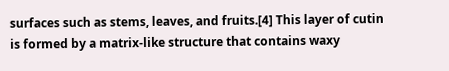surfaces such as stems, leaves, and fruits.[4] This layer of cutin is formed by a matrix-like structure that contains waxy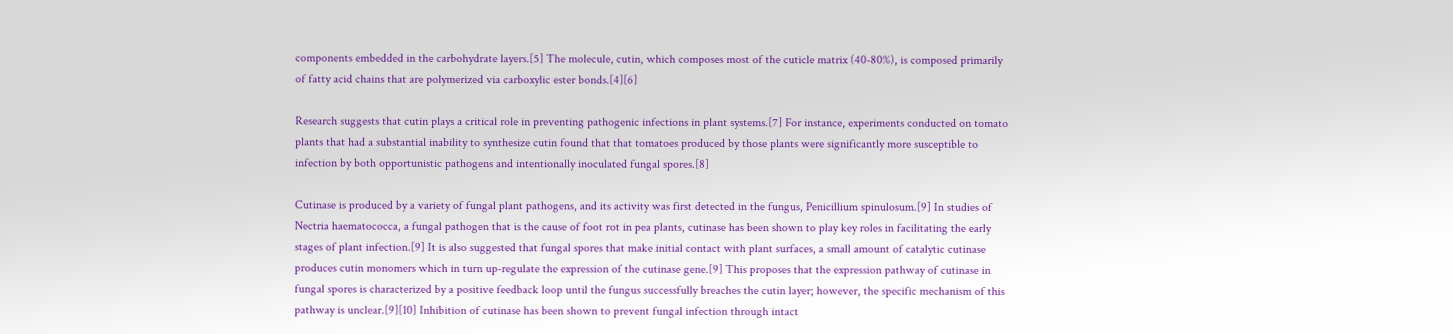components embedded in the carbohydrate layers.[5] The molecule, cutin, which composes most of the cuticle matrix (40-80%), is composed primarily of fatty acid chains that are polymerized via carboxylic ester bonds.[4][6]

Research suggests that cutin plays a critical role in preventing pathogenic infections in plant systems.[7] For instance, experiments conducted on tomato plants that had a substantial inability to synthesize cutin found that that tomatoes produced by those plants were significantly more susceptible to infection by both opportunistic pathogens and intentionally inoculated fungal spores.[8]

Cutinase is produced by a variety of fungal plant pathogens, and its activity was first detected in the fungus, Penicillium spinulosum.[9] In studies of Nectria haematococca, a fungal pathogen that is the cause of foot rot in pea plants, cutinase has been shown to play key roles in facilitating the early stages of plant infection.[9] It is also suggested that fungal spores that make initial contact with plant surfaces, a small amount of catalytic cutinase produces cutin monomers which in turn up-regulate the expression of the cutinase gene.[9] This proposes that the expression pathway of cutinase in fungal spores is characterized by a positive feedback loop until the fungus successfully breaches the cutin layer; however, the specific mechanism of this pathway is unclear.[9][10] Inhibition of cutinase has been shown to prevent fungal infection through intact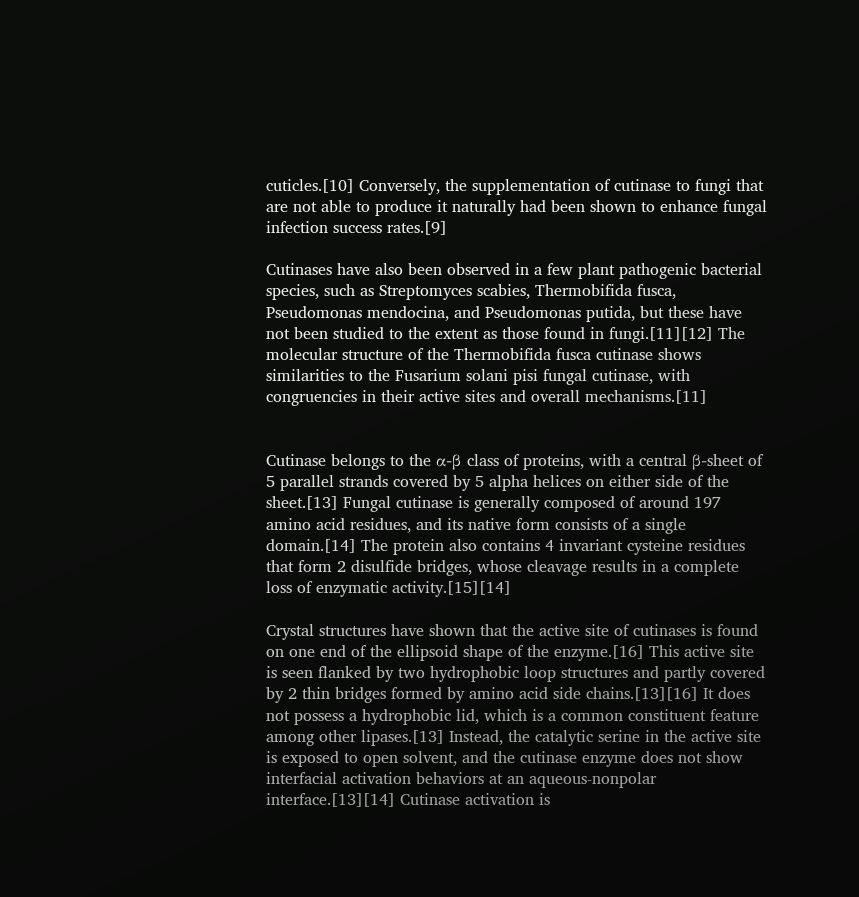cuticles.[10] Conversely, the supplementation of cutinase to fungi that are not able to produce it naturally had been shown to enhance fungal infection success rates.[9]

Cutinases have also been observed in a few plant pathogenic bacterial species, such as Streptomyces scabies, Thermobifida fusca, Pseudomonas mendocina, and Pseudomonas putida, but these have not been studied to the extent as those found in fungi.[11][12] The molecular structure of the Thermobifida fusca cutinase shows similarities to the Fusarium solani pisi fungal cutinase, with congruencies in their active sites and overall mechanisms.[11]


Cutinase belongs to the α-β class of proteins, with a central β-sheet of 5 parallel strands covered by 5 alpha helices on either side of the sheet.[13] Fungal cutinase is generally composed of around 197 amino acid residues, and its native form consists of a single domain.[14] The protein also contains 4 invariant cysteine residues that form 2 disulfide bridges, whose cleavage results in a complete loss of enzymatic activity.[15][14]

Crystal structures have shown that the active site of cutinases is found on one end of the ellipsoid shape of the enzyme.[16] This active site is seen flanked by two hydrophobic loop structures and partly covered by 2 thin bridges formed by amino acid side chains.[13][16] It does not possess a hydrophobic lid, which is a common constituent feature among other lipases.[13] Instead, the catalytic serine in the active site is exposed to open solvent, and the cutinase enzyme does not show interfacial activation behaviors at an aqueous-nonpolar interface.[13][14] Cutinase activation is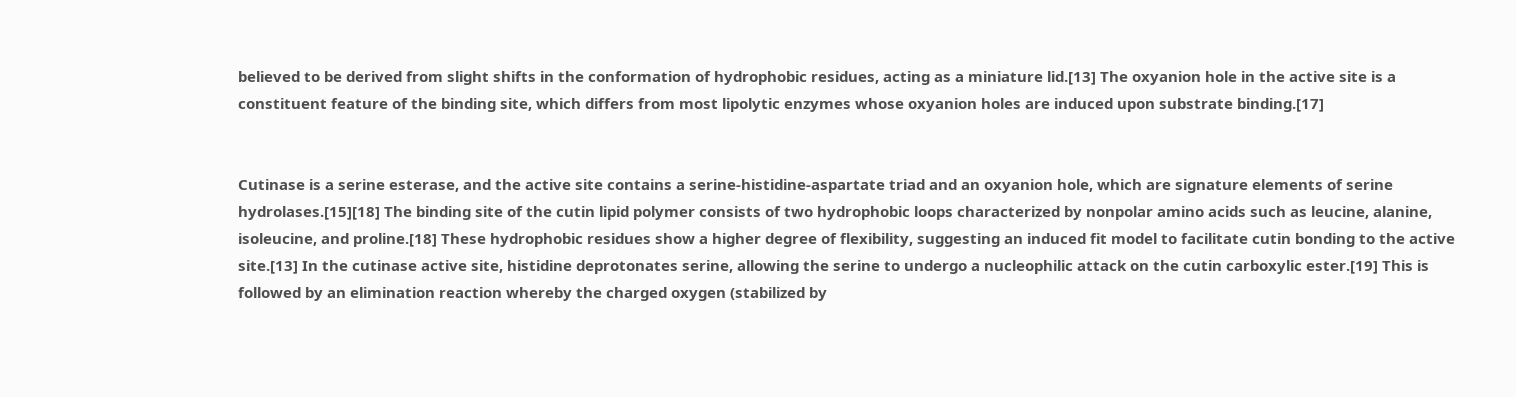believed to be derived from slight shifts in the conformation of hydrophobic residues, acting as a miniature lid.[13] The oxyanion hole in the active site is a constituent feature of the binding site, which differs from most lipolytic enzymes whose oxyanion holes are induced upon substrate binding.[17]


Cutinase is a serine esterase, and the active site contains a serine-histidine-aspartate triad and an oxyanion hole, which are signature elements of serine hydrolases.[15][18] The binding site of the cutin lipid polymer consists of two hydrophobic loops characterized by nonpolar amino acids such as leucine, alanine, isoleucine, and proline.[18] These hydrophobic residues show a higher degree of flexibility, suggesting an induced fit model to facilitate cutin bonding to the active site.[13] In the cutinase active site, histidine deprotonates serine, allowing the serine to undergo a nucleophilic attack on the cutin carboxylic ester.[19] This is followed by an elimination reaction whereby the charged oxygen (stabilized by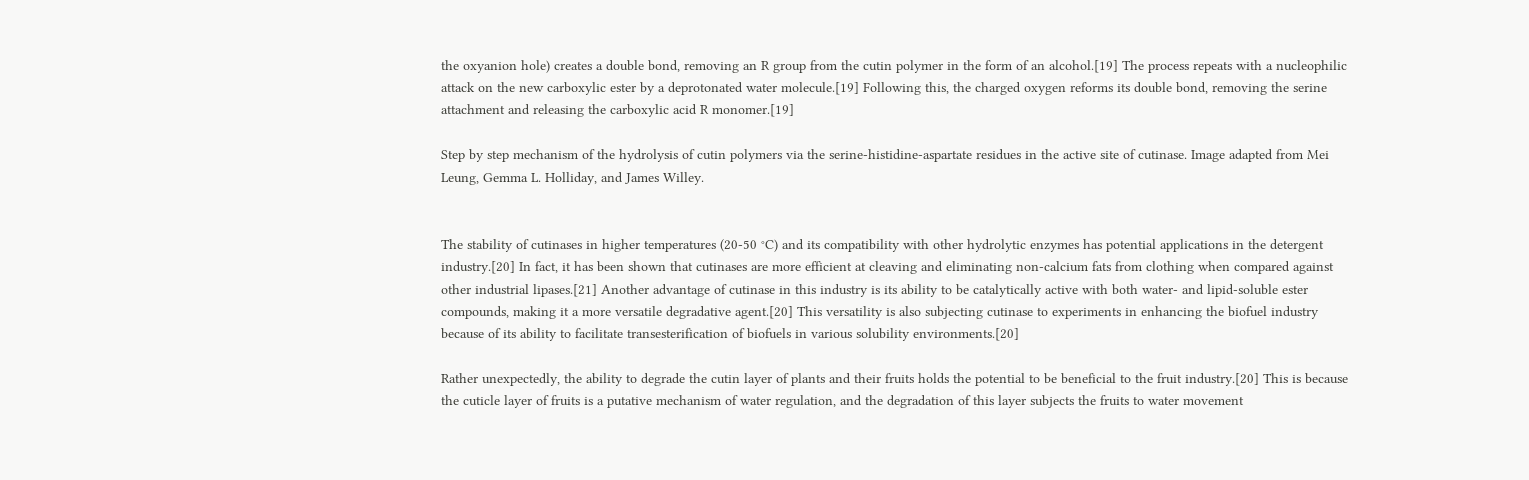the oxyanion hole) creates a double bond, removing an R group from the cutin polymer in the form of an alcohol.[19] The process repeats with a nucleophilic attack on the new carboxylic ester by a deprotonated water molecule.[19] Following this, the charged oxygen reforms its double bond, removing the serine attachment and releasing the carboxylic acid R monomer.[19]

Step by step mechanism of the hydrolysis of cutin polymers via the serine-histidine-aspartate residues in the active site of cutinase. Image adapted from Mei Leung, Gemma L. Holliday, and James Willey.


The stability of cutinases in higher temperatures (20-50 °C) and its compatibility with other hydrolytic enzymes has potential applications in the detergent industry.[20] In fact, it has been shown that cutinases are more efficient at cleaving and eliminating non-calcium fats from clothing when compared against other industrial lipases.[21] Another advantage of cutinase in this industry is its ability to be catalytically active with both water- and lipid-soluble ester compounds, making it a more versatile degradative agent.[20] This versatility is also subjecting cutinase to experiments in enhancing the biofuel industry because of its ability to facilitate transesterification of biofuels in various solubility environments.[20]

Rather unexpectedly, the ability to degrade the cutin layer of plants and their fruits holds the potential to be beneficial to the fruit industry.[20] This is because the cuticle layer of fruits is a putative mechanism of water regulation, and the degradation of this layer subjects the fruits to water movement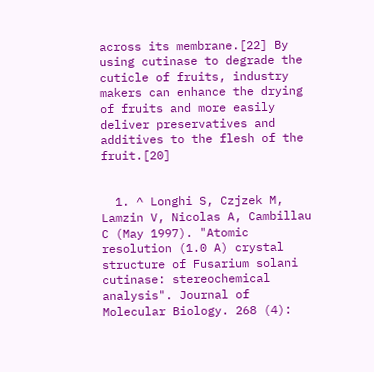across its membrane.[22] By using cutinase to degrade the cuticle of fruits, industry makers can enhance the drying of fruits and more easily deliver preservatives and additives to the flesh of the fruit.[20]


  1. ^ Longhi S, Czjzek M, Lamzin V, Nicolas A, Cambillau C (May 1997). "Atomic resolution (1.0 A) crystal structure of Fusarium solani cutinase: stereochemical analysis". Journal of Molecular Biology. 268 (4):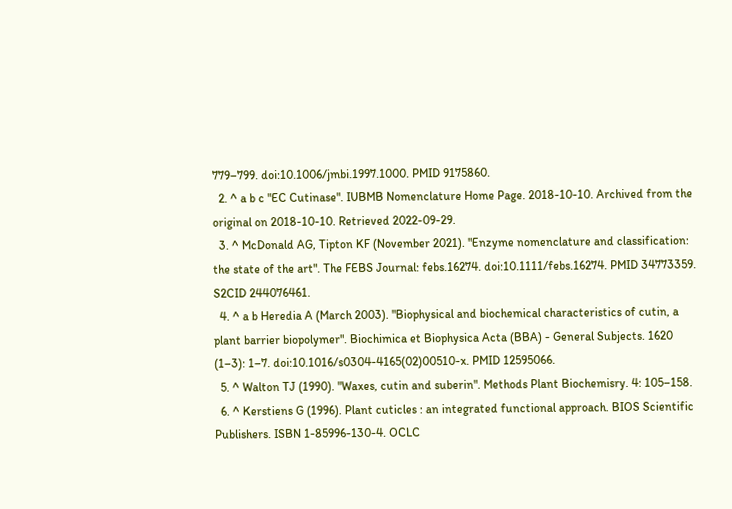779–799. doi:10.1006/jmbi.1997.1000. PMID 9175860.
  2. ^ a b c "EC Cutinase". IUBMB Nomenclature Home Page. 2018-10-10. Archived from the original on 2018-10-10. Retrieved 2022-09-29.
  3. ^ McDonald AG, Tipton KF (November 2021). "Enzyme nomenclature and classification: the state of the art". The FEBS Journal: febs.16274. doi:10.1111/febs.16274. PMID 34773359. S2CID 244076461.
  4. ^ a b Heredia A (March 2003). "Biophysical and biochemical characteristics of cutin, a plant barrier biopolymer". Biochimica et Biophysica Acta (BBA) - General Subjects. 1620 (1–3): 1–7. doi:10.1016/s0304-4165(02)00510-x. PMID 12595066.
  5. ^ Walton TJ (1990). "Waxes, cutin and suberin". Methods Plant Biochemisry. 4: 105–158.
  6. ^ Kerstiens G (1996). Plant cuticles : an integrated functional approach. BIOS Scientific Publishers. ISBN 1-85996-130-4. OCLC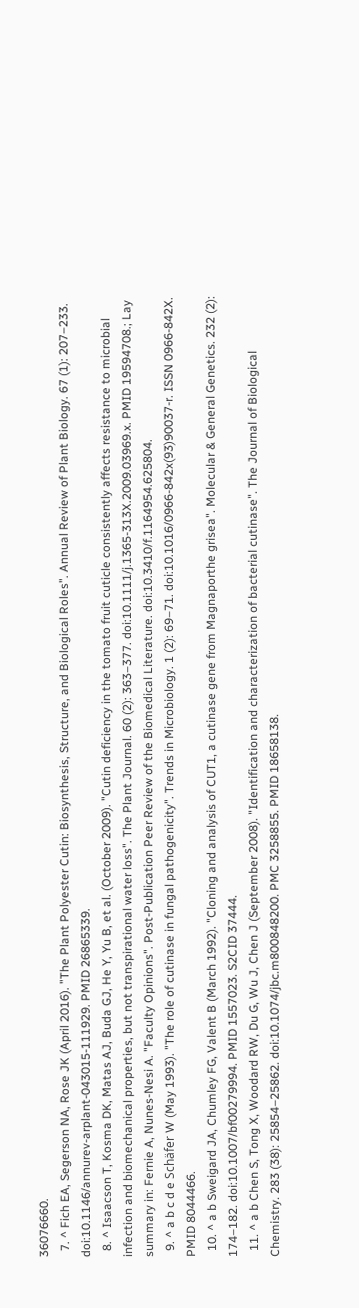36076660.
  7. ^ Fich EA, Segerson NA, Rose JK (April 2016). "The Plant Polyester Cutin: Biosynthesis, Structure, and Biological Roles". Annual Review of Plant Biology. 67 (1): 207–233. doi:10.1146/annurev-arplant-043015-111929. PMID 26865339.
  8. ^ Isaacson T, Kosma DK, Matas AJ, Buda GJ, He Y, Yu B, et al. (October 2009). "Cutin deficiency in the tomato fruit cuticle consistently affects resistance to microbial infection and biomechanical properties, but not transpirational water loss". The Plant Journal. 60 (2): 363–377. doi:10.1111/j.1365-313X.2009.03969.x. PMID 19594708.; Lay summary in: Fernie A, Nunes-Nesi A. "Faculty Opinions". Post-Publication Peer Review of the Biomedical Literature. doi:10.3410/f.1164954.625804.
  9. ^ a b c d e Schäfer W (May 1993). "The role of cutinase in fungal pathogenicity". Trends in Microbiology. 1 (2): 69–71. doi:10.1016/0966-842x(93)90037-r. ISSN 0966-842X. PMID 8044466.
  10. ^ a b Sweigard JA, Chumley FG, Valent B (March 1992). "Cloning and analysis of CUT1, a cutinase gene from Magnaporthe grisea". Molecular & General Genetics. 232 (2): 174–182. doi:10.1007/bf00279994. PMID 1557023. S2CID 37444.
  11. ^ a b Chen S, Tong X, Woodard RW, Du G, Wu J, Chen J (September 2008). "Identification and characterization of bacterial cutinase". The Journal of Biological Chemistry. 283 (38): 25854–25862. doi:10.1074/jbc.m800848200. PMC 3258855. PMID 18658138.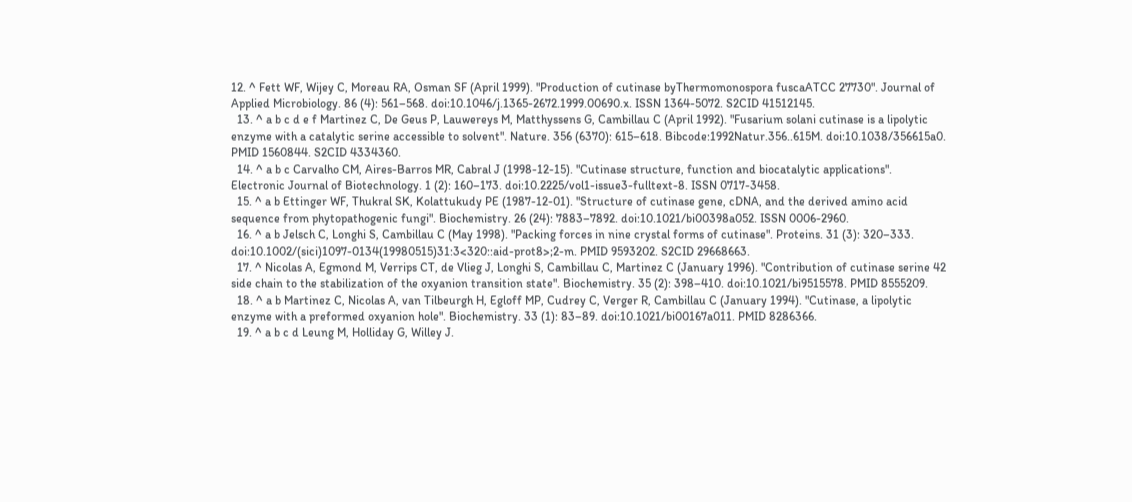12. ^ Fett WF, Wijey C, Moreau RA, Osman SF (April 1999). "Production of cutinase byThermomonospora fuscaATCC 27730". Journal of Applied Microbiology. 86 (4): 561–568. doi:10.1046/j.1365-2672.1999.00690.x. ISSN 1364-5072. S2CID 41512145.
  13. ^ a b c d e f Martinez C, De Geus P, Lauwereys M, Matthyssens G, Cambillau C (April 1992). "Fusarium solani cutinase is a lipolytic enzyme with a catalytic serine accessible to solvent". Nature. 356 (6370): 615–618. Bibcode:1992Natur.356..615M. doi:10.1038/356615a0. PMID 1560844. S2CID 4334360.
  14. ^ a b c Carvalho CM, Aires-Barros MR, Cabral J (1998-12-15). "Cutinase structure, function and biocatalytic applications". Electronic Journal of Biotechnology. 1 (2): 160–173. doi:10.2225/vol1-issue3-fulltext-8. ISSN 0717-3458.
  15. ^ a b Ettinger WF, Thukral SK, Kolattukudy PE (1987-12-01). "Structure of cutinase gene, cDNA, and the derived amino acid sequence from phytopathogenic fungi". Biochemistry. 26 (24): 7883–7892. doi:10.1021/bi00398a052. ISSN 0006-2960.
  16. ^ a b Jelsch C, Longhi S, Cambillau C (May 1998). "Packing forces in nine crystal forms of cutinase". Proteins. 31 (3): 320–333. doi:10.1002/(sici)1097-0134(19980515)31:3<320::aid-prot8>;2-m. PMID 9593202. S2CID 29668663.
  17. ^ Nicolas A, Egmond M, Verrips CT, de Vlieg J, Longhi S, Cambillau C, Martinez C (January 1996). "Contribution of cutinase serine 42 side chain to the stabilization of the oxyanion transition state". Biochemistry. 35 (2): 398–410. doi:10.1021/bi9515578. PMID 8555209.
  18. ^ a b Martinez C, Nicolas A, van Tilbeurgh H, Egloff MP, Cudrey C, Verger R, Cambillau C (January 1994). "Cutinase, a lipolytic enzyme with a preformed oxyanion hole". Biochemistry. 33 (1): 83–89. doi:10.1021/bi00167a011. PMID 8286366.
  19. ^ a b c d Leung M, Holliday G, Willey J.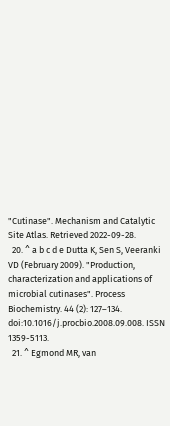"Cutinase". Mechanism and Catalytic Site Atlas. Retrieved 2022-09-28.
  20. ^ a b c d e Dutta K, Sen S, Veeranki VD (February 2009). "Production, characterization and applications of microbial cutinases". Process Biochemistry. 44 (2): 127–134. doi:10.1016/j.procbio.2008.09.008. ISSN 1359-5113.
  21. ^ Egmond MR, van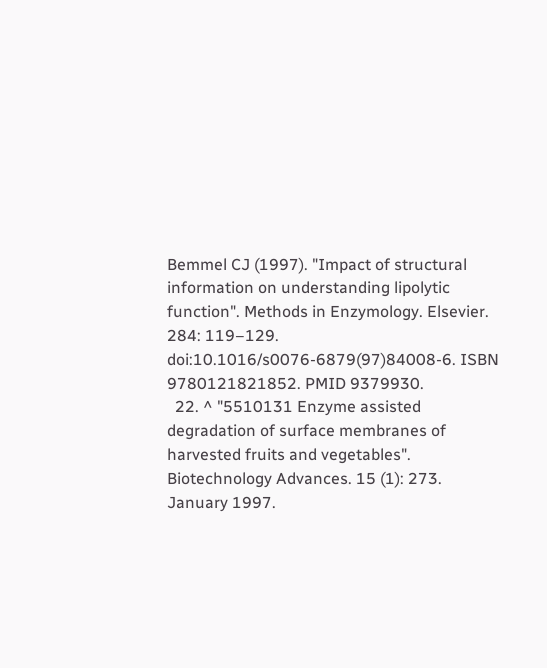Bemmel CJ (1997). "Impact of structural information on understanding lipolytic function". Methods in Enzymology. Elsevier. 284: 119–129. doi:10.1016/s0076-6879(97)84008-6. ISBN 9780121821852. PMID 9379930.
  22. ^ "5510131 Enzyme assisted degradation of surface membranes of harvested fruits and vegetables". Biotechnology Advances. 15 (1): 273. January 1997.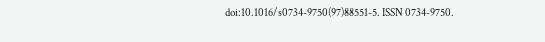doi:10.1016/s0734-9750(97)88551-5. ISSN 0734-9750.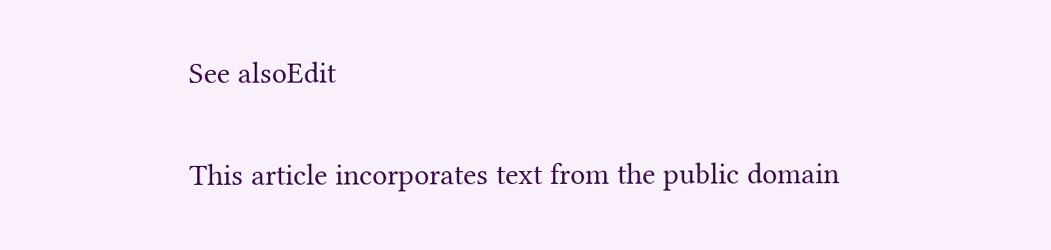See alsoEdit

This article incorporates text from the public domain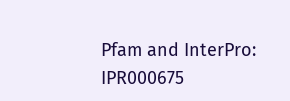Pfam and InterPro: IPR000675